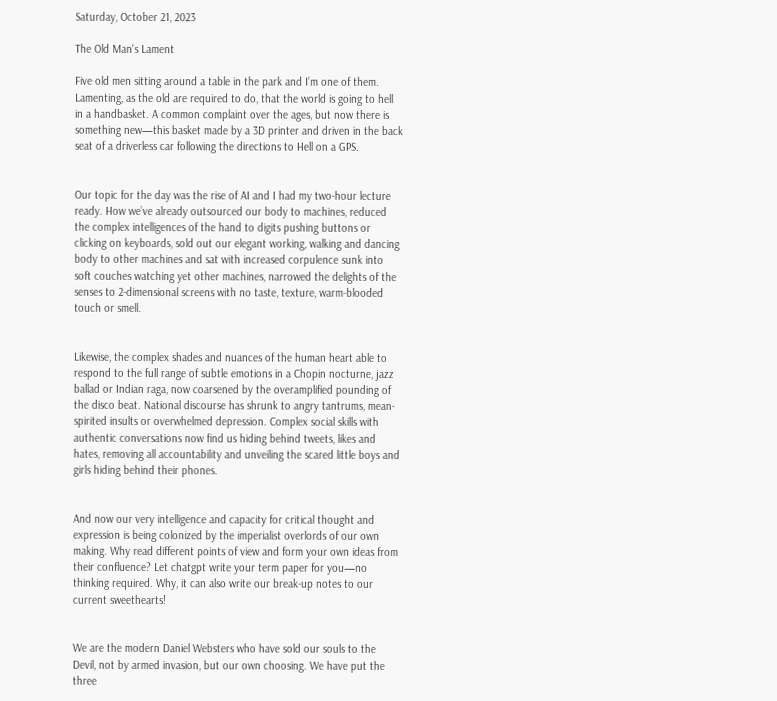Saturday, October 21, 2023

The Old Man's Lament

Five old men sitting around a table in the park and I’m one of them. Lamenting, as the old are required to do, that the world is going to hell in a handbasket. A common complaint over the ages, but now there is something new—this basket made by a 3D printer and driven in the back seat of a driverless car following the directions to Hell on a GPS.


Our topic for the day was the rise of AI and I had my two-hour lecture ready. How we’ve already outsourced our body to machines, reduced the complex intelligences of the hand to digits pushing buttons or clicking on keyboards, sold out our elegant working, walking and dancing body to other machines and sat with increased corpulence sunk into soft couches watching yet other machines, narrowed the delights of the senses to 2-dimensional screens with no taste, texture, warm-blooded touch or smell.


Likewise, the complex shades and nuances of the human heart able to respond to the full range of subtle emotions in a Chopin nocturne, jazz ballad or Indian raga, now coarsened by the overamplified pounding of the disco beat. National discourse has shrunk to angry tantrums, mean-spirited insults or overwhelmed depression. Complex social skills with authentic conversations now find us hiding behind tweets, likes and hates, removing all accountability and unveiling the scared little boys and girls hiding behind their phones.


And now our very intelligence and capacity for critical thought and expression is being colonized by the imperialist overlords of our own making. Why read different points of view and form your own ideas from their confluence? Let chatgpt write your term paper for you—no thinking required. Why, it can also write our break-up notes to our current sweethearts!


We are the modern Daniel Websters who have sold our souls to the Devil, not by armed invasion, but our own choosing. We have put the three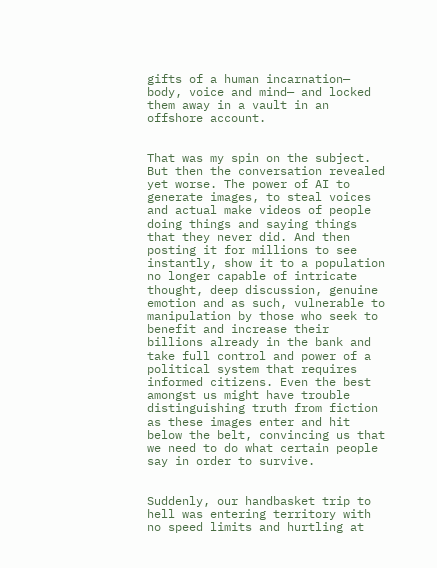gifts of a human incarnation— body, voice and mind— and locked them away in a vault in an offshore account.


That was my spin on the subject. But then the conversation revealed yet worse. The power of AI to generate images, to steal voices and actual make videos of people doing things and saying things that they never did. And then posting it for millions to see instantly, show it to a population no longer capable of intricate thought, deep discussion, genuine emotion and as such, vulnerable to manipulation by those who seek to benefit and increase their billions already in the bank and take full control and power of a political system that requires informed citizens. Even the best amongst us might have trouble distinguishing truth from fiction as these images enter and hit below the belt, convincing us that we need to do what certain people say in order to survive.


Suddenly, our handbasket trip to hell was entering territory with no speed limits and hurtling at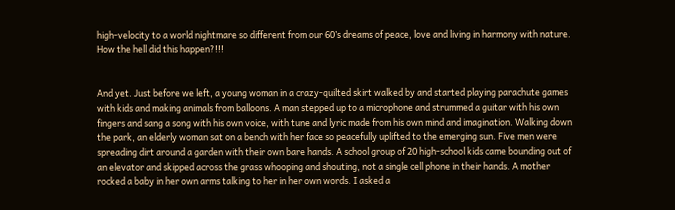high-velocity to a world nightmare so different from our 60’s dreams of peace, love and living in harmony with nature. How the hell did this happen?!!!


And yet. Just before we left, a young woman in a crazy-quilted skirt walked by and started playing parachute games with kids and making animals from balloons. A man stepped up to a microphone and strummed a guitar with his own fingers and sang a song with his own voice, with tune and lyric made from his own mind and imagination. Walking down the park, an elderly woman sat on a bench with her face so peacefully uplifted to the emerging sun. Five men were spreading dirt around a garden with their own bare hands. A school group of 20 high-school kids came bounding out of an elevator and skipped across the grass whooping and shouting, not a single cell phone in their hands. A mother rocked a baby in her own arms talking to her in her own words. I asked a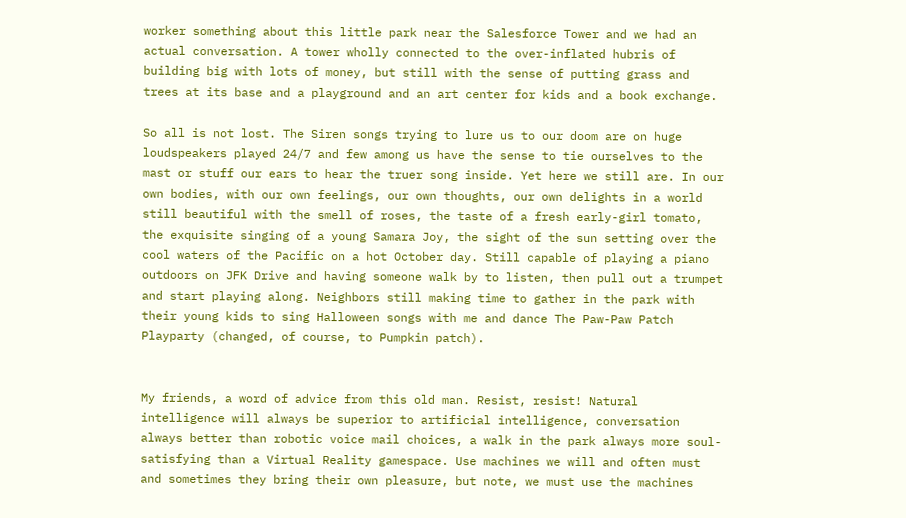worker something about this little park near the Salesforce Tower and we had an actual conversation. A tower wholly connected to the over-inflated hubris of building big with lots of money, but still with the sense of putting grass and trees at its base and a playground and an art center for kids and a book exchange.

So all is not lost. The Siren songs trying to lure us to our doom are on huge loudspeakers played 24/7 and few among us have the sense to tie ourselves to the mast or stuff our ears to hear the truer song inside. Yet here we still are. In our own bodies, with our own feelings, our own thoughts, our own delights in a world still beautiful with the smell of roses, the taste of a fresh early-girl tomato, the exquisite singing of a young Samara Joy, the sight of the sun setting over the cool waters of the Pacific on a hot October day. Still capable of playing a piano outdoors on JFK Drive and having someone walk by to listen, then pull out a trumpet and start playing along. Neighbors still making time to gather in the park with their young kids to sing Halloween songs with me and dance The Paw-Paw Patch Playparty (changed, of course, to Pumpkin patch).


My friends, a word of advice from this old man. Resist, resist! Natural intelligence will always be superior to artificial intelligence, conversation always better than robotic voice mail choices, a walk in the park always more soul-satisfying than a Virtual Reality gamespace. Use machines we will and often must and sometimes they bring their own pleasure, but note, we must use the machines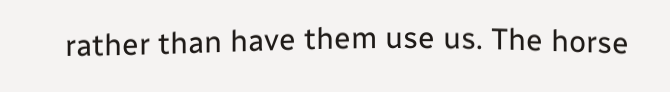rather than have them use us. The horse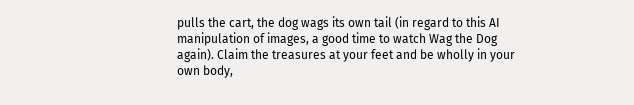pulls the cart, the dog wags its own tail (in regard to this AI manipulation of images, a good time to watch Wag the Dog again). Claim the treasures at your feet and be wholly in your own body,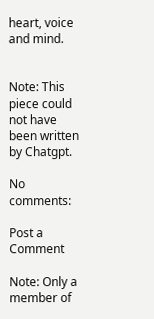heart, voice and mind.


Note: This piece could not have been written by Chatgpt.

No comments:

Post a Comment

Note: Only a member of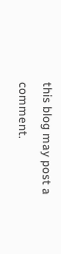this blog may post a comment.